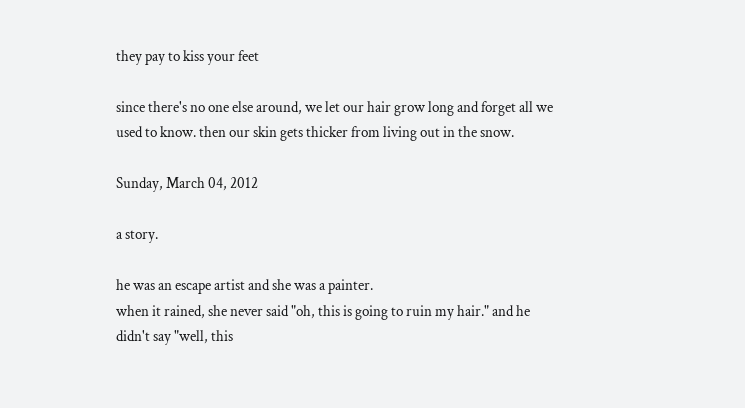they pay to kiss your feet

since there's no one else around, we let our hair grow long and forget all we used to know. then our skin gets thicker from living out in the snow.

Sunday, March 04, 2012

a story.

he was an escape artist and she was a painter.
when it rained, she never said "oh, this is going to ruin my hair." and he didn't say "well, this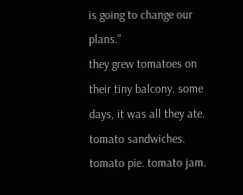is going to change our plans."
they grew tomatoes on their tiny balcony. some days, it was all they ate. tomato sandwiches. tomato pie. tomato jam.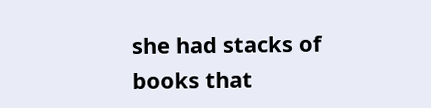she had stacks of books that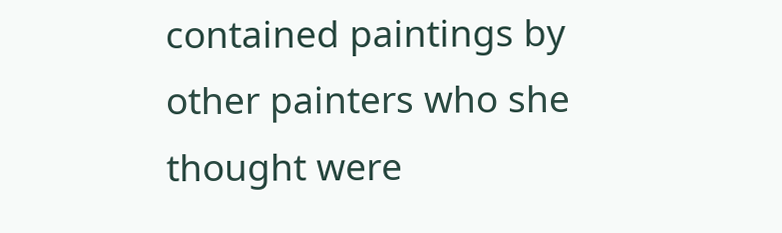contained paintings by other painters who she thought were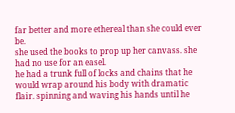far better and more ethereal than she could ever be.
she used the books to prop up her canvass. she had no use for an easel.
he had a trunk full of locks and chains that he would wrap around his body with dramatic flair. spinning and waving his hands until he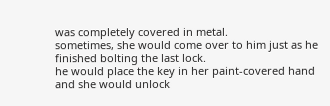was completely covered in metal.
sometimes, she would come over to him just as he finished bolting the last lock.
he would place the key in her paint-covered hand and she would unlock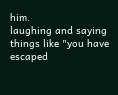him.
laughing and saying things like "you have escaped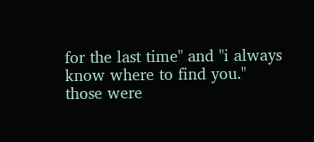for the last time" and "i always know where to find you."
those were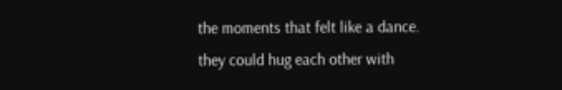the moments that felt like a dance.
they could hug each other with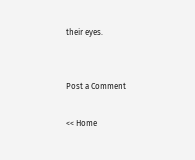their eyes.


Post a Comment

<< Home